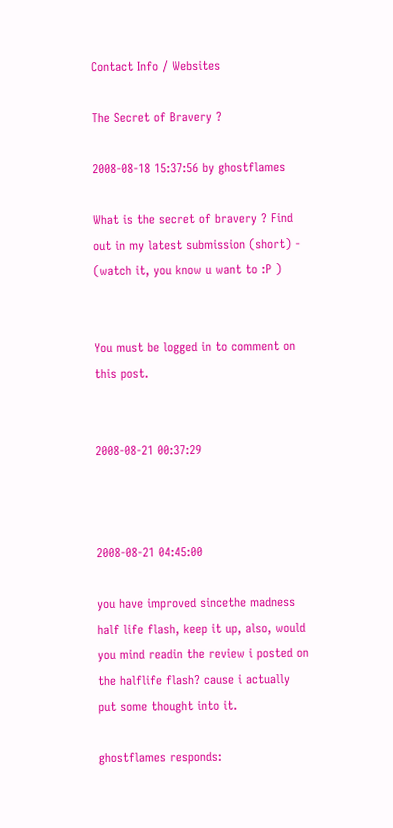Contact Info / Websites

The Secret of Bravery ?

2008-08-18 15:37:56 by ghostflames

What is the secret of bravery ? Find out in my latest submission (short) -
(watch it, you know u want to :P )


You must be logged in to comment on this post.


2008-08-21 00:37:29



2008-08-21 04:45:00

you have improved sincethe madness half life flash, keep it up, also, would you mind readin the review i posted on the halflife flash? cause i actually put some thought into it.

ghostflames responds: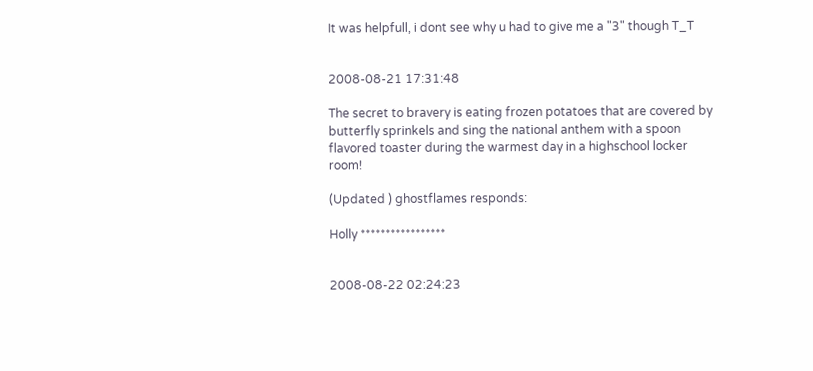It was helpfull, i dont see why u had to give me a "3" though T_T


2008-08-21 17:31:48

The secret to bravery is eating frozen potatoes that are covered by butterfly sprinkels and sing the national anthem with a spoon flavored toaster during the warmest day in a highschool locker room!

(Updated ) ghostflames responds:

Holly *****************


2008-08-22 02:24:23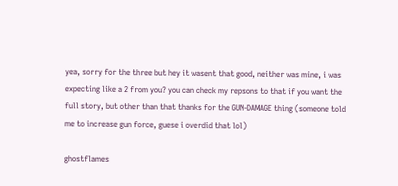yea, sorry for the three but hey it wasent that good, neither was mine, i was expecting like a 2 from you? you can check my repsons to that if you want the full story, but other than that thanks for the GUN-DAMAGE thing (someone told me to increase gun force, guese i overdid that lol)

ghostflames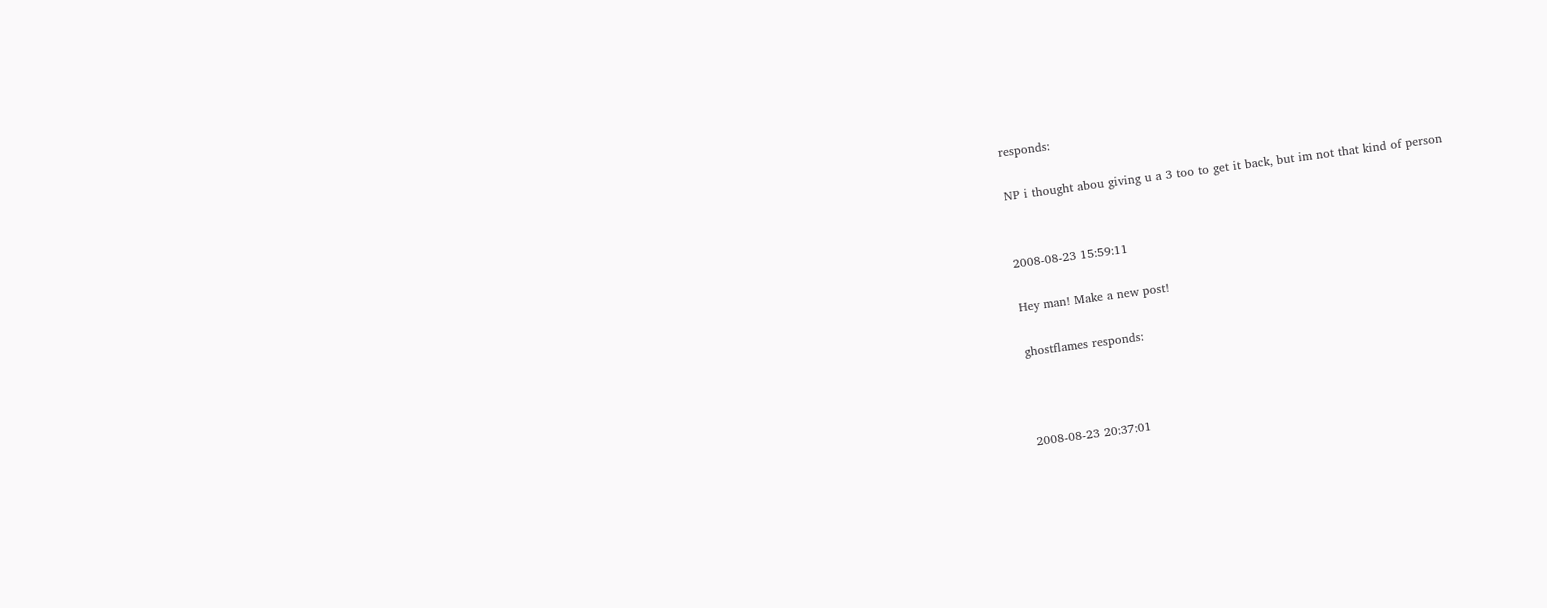responds:

NP i thought abou giving u a 3 too to get it back, but im not that kind of person


2008-08-23 15:59:11

Hey man! Make a new post!

ghostflames responds:



2008-08-23 20:37:01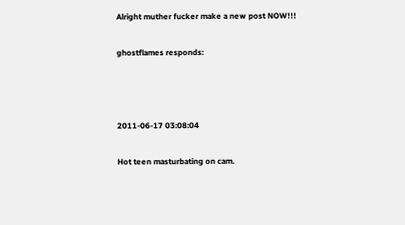Alright muther fucker make a new post NOW!!!

ghostflames responds:



2011-06-17 03:08:04

Hot teen masturbating on cam.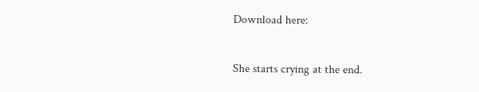Download here:

She starts crying at the end.